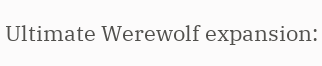Ultimate Werewolf expansion: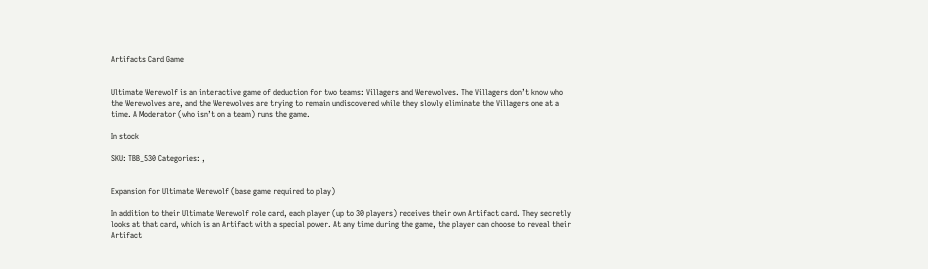Artifacts Card Game


Ultimate Werewolf is an interactive game of deduction for two teams: Villagers and Werewolves. The Villagers don’t know who the Werewolves are, and the Werewolves are trying to remain undiscovered while they slowly eliminate the Villagers one at a time. A Moderator (who isn’t on a team) runs the game.

In stock

SKU: TBB_530 Categories: ,


Expansion for Ultimate Werewolf (base game required to play)

In addition to their Ultimate Werewolf role card, each player (up to 30 players) receives their own Artifact card. They secretly looks at that card, which is an Artifact with a special power. At any time during the game, the player can choose to reveal their Artifact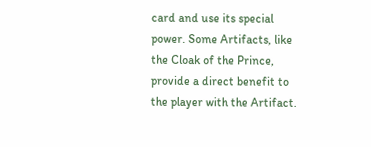card and use its special power. Some Artifacts, like the Cloak of the Prince, provide a direct benefit to the player with the Artifact.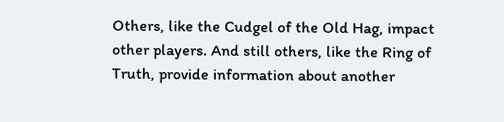Others, like the Cudgel of the Old Hag, impact other players. And still others, like the Ring of Truth, provide information about another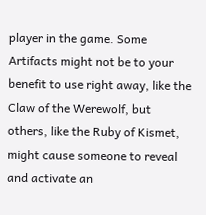player in the game. Some Artifacts might not be to your benefit to use right away, like the Claw of the Werewolf, but others, like the Ruby of Kismet, might cause someone to reveal and activate an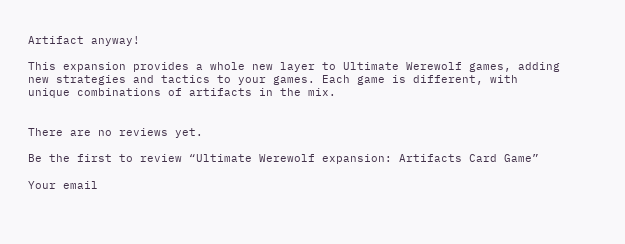Artifact anyway!

This expansion provides a whole new layer to Ultimate Werewolf games, adding new strategies and tactics to your games. Each game is different, with unique combinations of artifacts in the mix.


There are no reviews yet.

Be the first to review “Ultimate Werewolf expansion: Artifacts Card Game”

Your email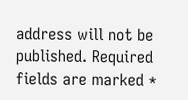address will not be published. Required fields are marked *